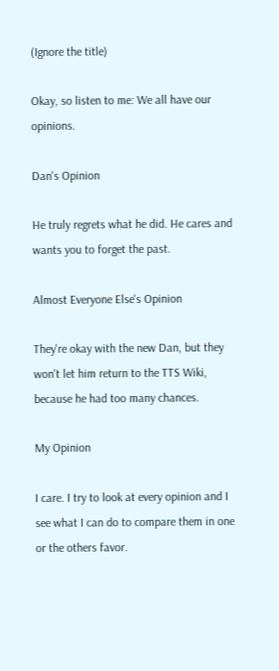(Ignore the title)

Okay, so listen to me: We all have our opinions.

Dan's Opinion

He truly regrets what he did. He cares and wants you to forget the past.

Almost Everyone Else's Opinion

They're okay with the new Dan, but they won't let him return to the TTS Wiki, because he had too many chances.

My Opinion

I care. I try to look at every opinion and I see what I can do to compare them in one or the others favor.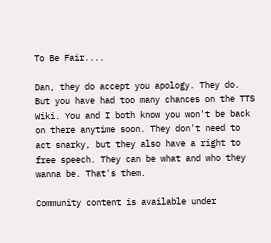To Be Fair....

Dan, they do accept you apology. They do. But you have had too many chances on the TTS Wiki. You and I both know you won't be back on there anytime soon. They don't need to act snarky, but they also have a right to free speech. They can be what and who they wanna be. That's them.

Community content is available under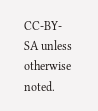CC-BY-SA unless otherwise noted.